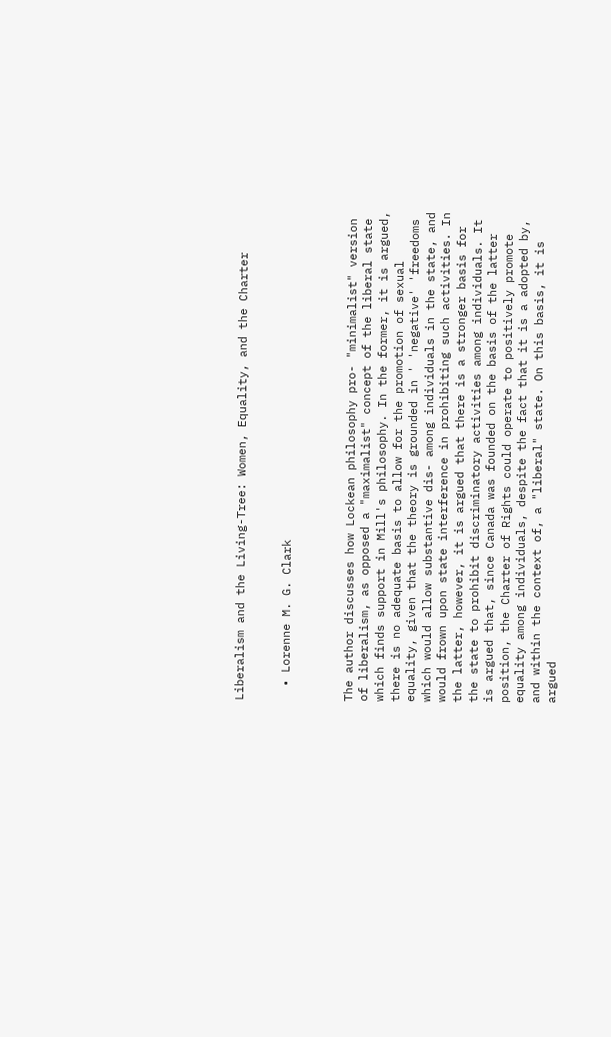Liberalism and the Living-Tree: Women, Equality, and the Charter


  • Lorenne M. G. Clark



The author discusses how Lockean philosophy pro- "minimalist" version of liberalism, as opposed a "maximalist" concept of the liberal state which finds support in Mill's philosophy. In the former, it is argued, there is no adequate basis to allow for the promotion of sexual equality, given that the theory is grounded in ' 'negative' 'freedoms which would allow substantive dis- among individuals in the state, and would frown upon state interference in prohibiting such activities. In the latter, however, it is argued that there is a stronger basis for the state to prohibit discriminatory activities among individuals. It is argued that, since Canada was founded on the basis of the latter position, the Charter of Rights could operate to positively promote equality among individuals, despite the fact that it is a adopted by, and within the context of, a "liberal" state. On this basis, it is argued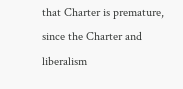that Charter is premature, since the Charter and liberalism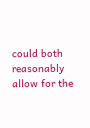could both reasonably allow for the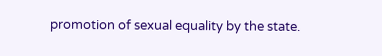promotion of sexual equality by the state.